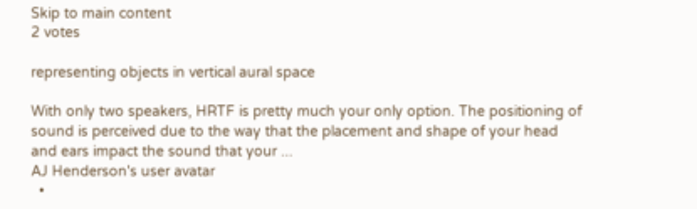Skip to main content
2 votes

representing objects in vertical aural space

With only two speakers, HRTF is pretty much your only option. The positioning of sound is perceived due to the way that the placement and shape of your head and ears impact the sound that your ...
AJ Henderson's user avatar
  •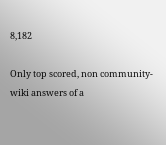8,182

Only top scored, non community-wiki answers of a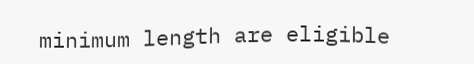minimum length are eligible